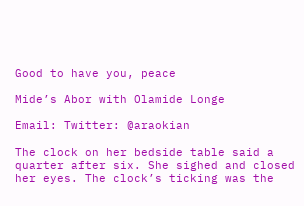Good to have you, peace

Mide’s Abor with Olamide Longe

Email: Twitter: @araokian

The clock on her bedside table said a quarter after six. She sighed and closed her eyes. The clock’s ticking was the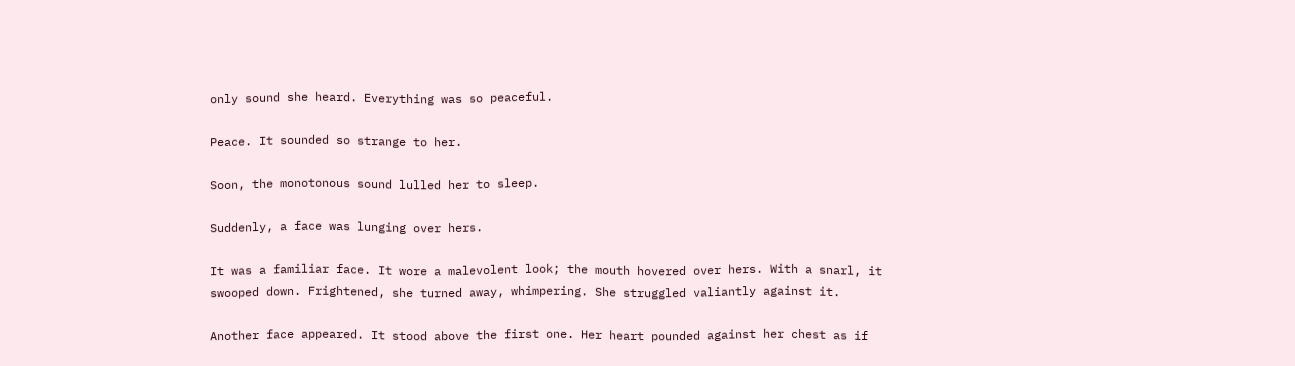only sound she heard. Everything was so peaceful.

Peace. It sounded so strange to her.

Soon, the monotonous sound lulled her to sleep.

Suddenly, a face was lunging over hers.

It was a familiar face. It wore a malevolent look; the mouth hovered over hers. With a snarl, it swooped down. Frightened, she turned away, whimpering. She struggled valiantly against it.

Another face appeared. It stood above the first one. Her heart pounded against her chest as if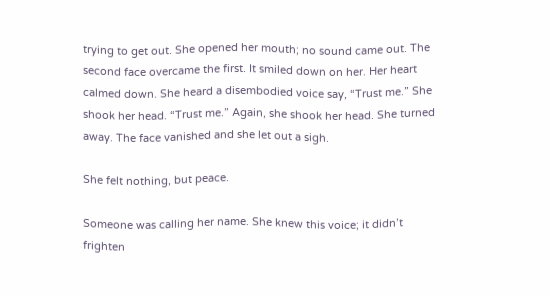trying to get out. She opened her mouth; no sound came out. The second face overcame the first. It smiled down on her. Her heart calmed down. She heard a disembodied voice say, “Trust me.” She shook her head. “Trust me.” Again, she shook her head. She turned away. The face vanished and she let out a sigh.

She felt nothing, but peace.

Someone was calling her name. She knew this voice; it didn’t frighten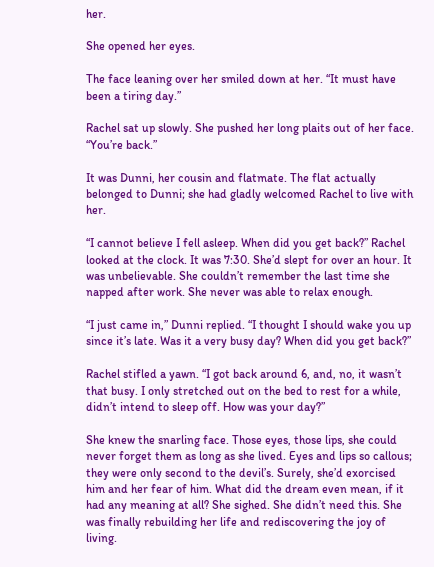her.

She opened her eyes.

The face leaning over her smiled down at her. “It must have been a tiring day.”

Rachel sat up slowly. She pushed her long plaits out of her face. “You’re back.”

It was Dunni, her cousin and flatmate. The flat actually belonged to Dunni; she had gladly welcomed Rachel to live with her.

“I cannot believe I fell asleep. When did you get back?” Rachel looked at the clock. It was 7:30. She’d slept for over an hour. It was unbelievable. She couldn’t remember the last time she napped after work. She never was able to relax enough.

“I just came in,” Dunni replied. “I thought I should wake you up since it’s late. Was it a very busy day? When did you get back?”

Rachel stifled a yawn. “I got back around 6, and, no, it wasn’t that busy. I only stretched out on the bed to rest for a while, didn’t intend to sleep off. How was your day?”

She knew the snarling face. Those eyes, those lips, she could never forget them as long as she lived. Eyes and lips so callous; they were only second to the devil’s. Surely, she’d exorcised him and her fear of him. What did the dream even mean, if it had any meaning at all? She sighed. She didn’t need this. She was finally rebuilding her life and rediscovering the joy of living.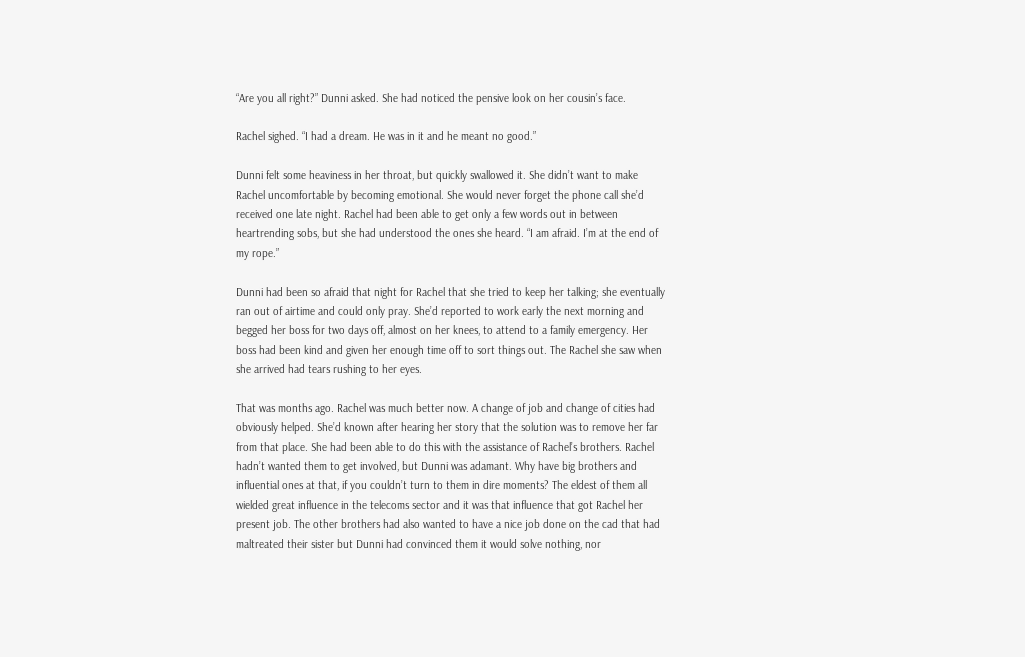“Are you all right?” Dunni asked. She had noticed the pensive look on her cousin’s face.

Rachel sighed. “I had a dream. He was in it and he meant no good.”

Dunni felt some heaviness in her throat, but quickly swallowed it. She didn’t want to make Rachel uncomfortable by becoming emotional. She would never forget the phone call she’d received one late night. Rachel had been able to get only a few words out in between heartrending sobs, but she had understood the ones she heard. “I am afraid. I’m at the end of my rope.”

Dunni had been so afraid that night for Rachel that she tried to keep her talking; she eventually ran out of airtime and could only pray. She’d reported to work early the next morning and begged her boss for two days off, almost on her knees, to attend to a family emergency. Her boss had been kind and given her enough time off to sort things out. The Rachel she saw when she arrived had tears rushing to her eyes.

That was months ago. Rachel was much better now. A change of job and change of cities had obviously helped. She’d known after hearing her story that the solution was to remove her far from that place. She had been able to do this with the assistance of Rachel’s brothers. Rachel hadn’t wanted them to get involved, but Dunni was adamant. Why have big brothers and influential ones at that, if you couldn’t turn to them in dire moments? The eldest of them all wielded great influence in the telecoms sector and it was that influence that got Rachel her present job. The other brothers had also wanted to have a nice job done on the cad that had maltreated their sister but Dunni had convinced them it would solve nothing, nor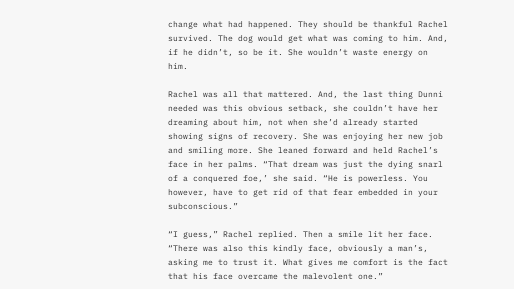change what had happened. They should be thankful Rachel survived. The dog would get what was coming to him. And, if he didn’t, so be it. She wouldn’t waste energy on him.

Rachel was all that mattered. And, the last thing Dunni needed was this obvious setback, she couldn’t have her dreaming about him, not when she’d already started showing signs of recovery. She was enjoying her new job and smiling more. She leaned forward and held Rachel’s face in her palms. “That dream was just the dying snarl of a conquered foe,’ she said. “He is powerless. You however, have to get rid of that fear embedded in your subconscious.”

“I guess,” Rachel replied. Then a smile lit her face. “There was also this kindly face, obviously a man’s, asking me to trust it. What gives me comfort is the fact that his face overcame the malevolent one.”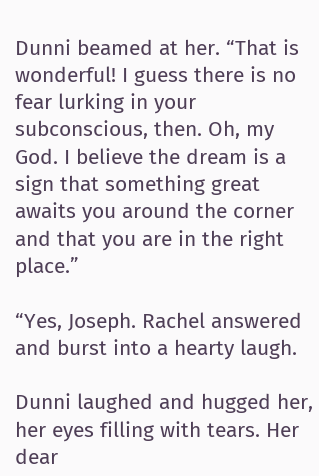Dunni beamed at her. “That is wonderful! I guess there is no fear lurking in your subconscious, then. Oh, my God. I believe the dream is a sign that something great awaits you around the corner and that you are in the right place.”

“Yes, Joseph. Rachel answered and burst into a hearty laugh.

Dunni laughed and hugged her, her eyes filling with tears. Her dear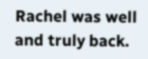Rachel was well and truly back.